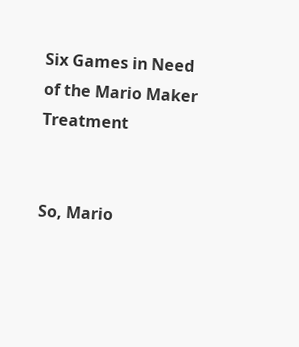Six Games in Need of the Mario Maker Treatment


So, Mario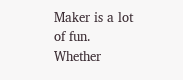Maker is a lot of fun. Whether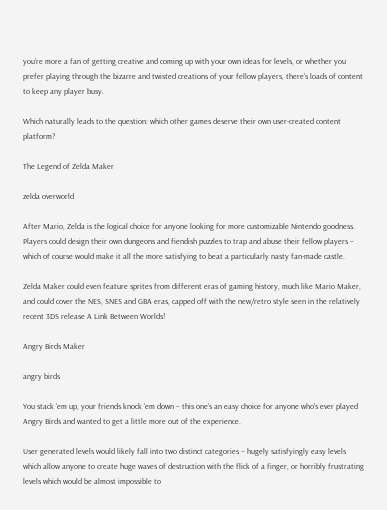you’re more a fan of getting creative and coming up with your own ideas for levels, or whether you prefer playing through the bizarre and twisted creations of your fellow players, there’s loads of content to keep any player busy.

Which naturally leads to the question: which other games deserve their own user-created content platform?

The Legend of Zelda Maker

zelda overworld

After Mario, Zelda is the logical choice for anyone looking for more customizable Nintendo goodness. Players could design their own dungeons and fiendish puzzles to trap and abuse their fellow players – which of course would make it all the more satisfying to beat a particularly nasty fan-made castle.

Zelda Maker could even feature sprites from different eras of gaming history, much like Mario Maker, and could cover the NES, SNES and GBA eras, capped off with the new/retro style seen in the relatively recent 3DS release A Link Between Worlds!

Angry Birds Maker

angry birds

You stack ‘em up, your friends knock ‘em down – this one’s an easy choice for anyone who’s ever played Angry Birds and wanted to get a little more out of the experience.

User generated levels would likely fall into two distinct categories – hugely satisfyingly easy levels which allow anyone to create huge waves of destruction with the flick of a finger, or horribly frustrating levels which would be almost impossible to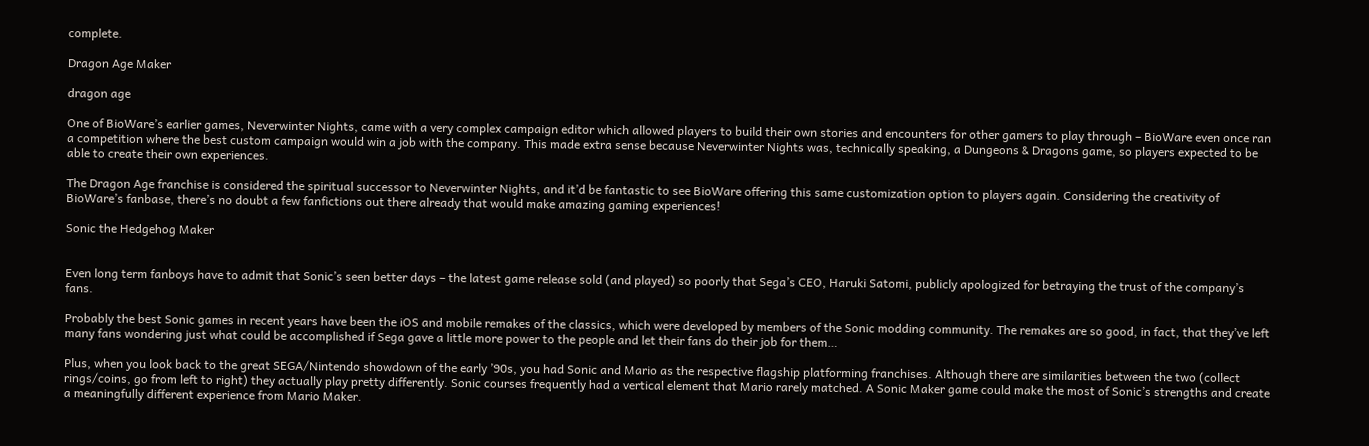complete.

Dragon Age Maker

dragon age

One of BioWare’s earlier games, Neverwinter Nights, came with a very complex campaign editor which allowed players to build their own stories and encounters for other gamers to play through – BioWare even once ran a competition where the best custom campaign would win a job with the company. This made extra sense because Neverwinter Nights was, technically speaking, a Dungeons & Dragons game, so players expected to be able to create their own experiences.

The Dragon Age franchise is considered the spiritual successor to Neverwinter Nights, and it’d be fantastic to see BioWare offering this same customization option to players again. Considering the creativity of BioWare’s fanbase, there’s no doubt a few fanfictions out there already that would make amazing gaming experiences!

Sonic the Hedgehog Maker


Even long term fanboys have to admit that Sonic’s seen better days – the latest game release sold (and played) so poorly that Sega’s CEO, Haruki Satomi, publicly apologized for betraying the trust of the company’s fans.

Probably the best Sonic games in recent years have been the iOS and mobile remakes of the classics, which were developed by members of the Sonic modding community. The remakes are so good, in fact, that they’ve left many fans wondering just what could be accomplished if Sega gave a little more power to the people and let their fans do their job for them…

Plus, when you look back to the great SEGA/Nintendo showdown of the early ’90s, you had Sonic and Mario as the respective flagship platforming franchises. Although there are similarities between the two (collect rings/coins, go from left to right) they actually play pretty differently. Sonic courses frequently had a vertical element that Mario rarely matched. A Sonic Maker game could make the most of Sonic’s strengths and create a meaningfully different experience from Mario Maker.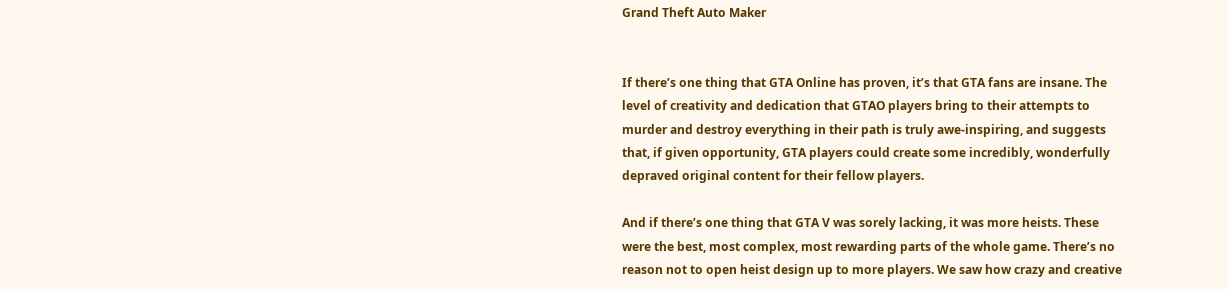Grand Theft Auto Maker


If there’s one thing that GTA Online has proven, it’s that GTA fans are insane. The level of creativity and dedication that GTAO players bring to their attempts to murder and destroy everything in their path is truly awe-inspiring, and suggests that, if given opportunity, GTA players could create some incredibly, wonderfully depraved original content for their fellow players.

And if there’s one thing that GTA V was sorely lacking, it was more heists. These were the best, most complex, most rewarding parts of the whole game. There’s no reason not to open heist design up to more players. We saw how crazy and creative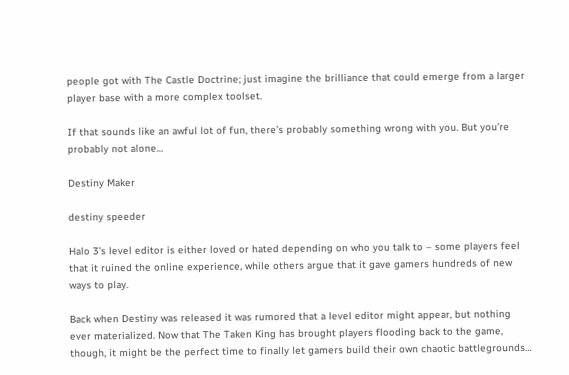people got with The Castle Doctrine; just imagine the brilliance that could emerge from a larger player base with a more complex toolset.

If that sounds like an awful lot of fun, there’s probably something wrong with you. But you’re probably not alone…

Destiny Maker

destiny speeder

Halo 3’s level editor is either loved or hated depending on who you talk to – some players feel that it ruined the online experience, while others argue that it gave gamers hundreds of new ways to play.

Back when Destiny was released it was rumored that a level editor might appear, but nothing ever materialized. Now that The Taken King has brought players flooding back to the game, though, it might be the perfect time to finally let gamers build their own chaotic battlegrounds…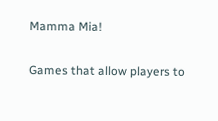Mamma Mia!

Games that allow players to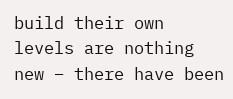build their own levels are nothing new – there have been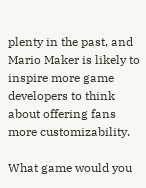plenty in the past, and Mario Maker is likely to inspire more game developers to think about offering fans more customizability.

What game would you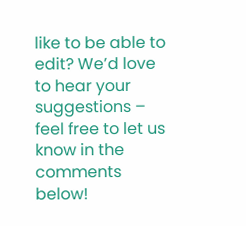like to be able to edit? We’d love to hear your suggestions – feel free to let us know in the comments below!